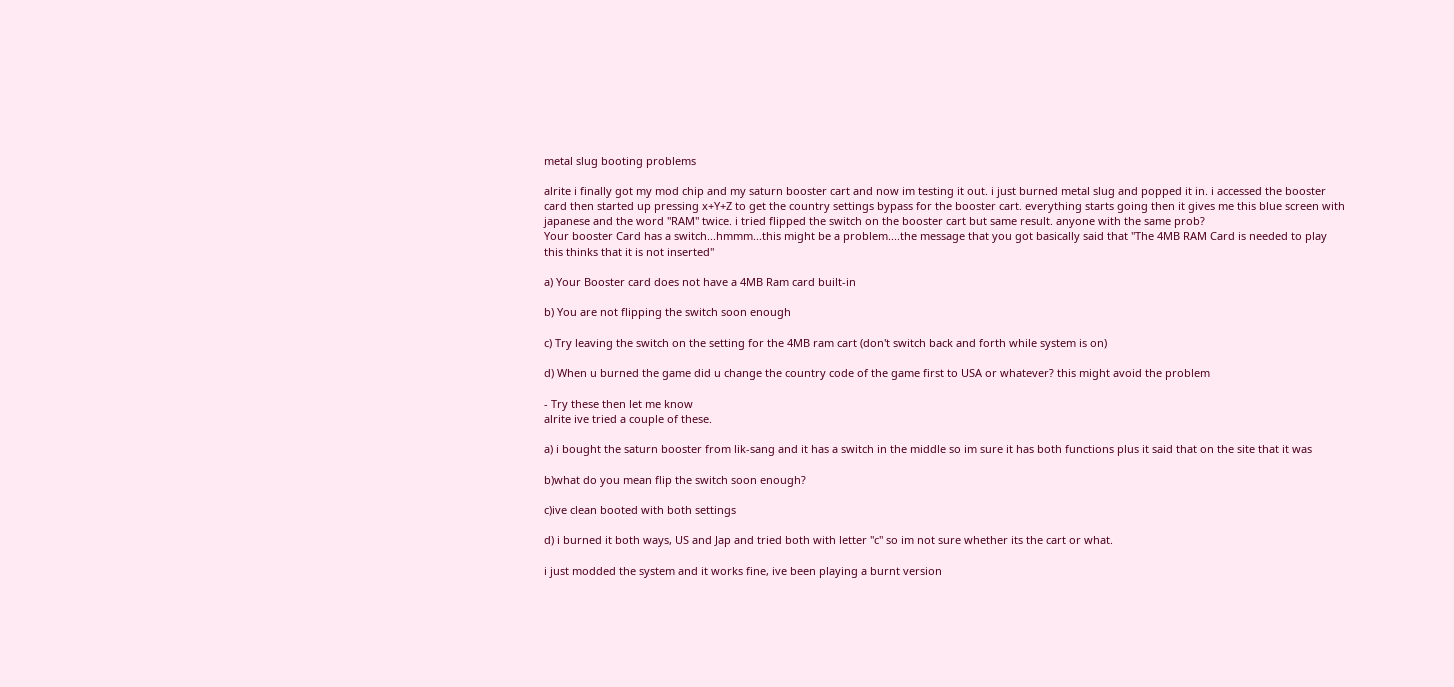metal slug booting problems

alrite i finally got my mod chip and my saturn booster cart and now im testing it out. i just burned metal slug and popped it in. i accessed the booster card then started up pressing x+Y+Z to get the country settings bypass for the booster cart. everything starts going then it gives me this blue screen with japanese and the word "RAM" twice. i tried flipped the switch on the booster cart but same result. anyone with the same prob?
Your booster Card has a switch...hmmm...this might be a problem....the message that you got basically said that "The 4MB RAM Card is needed to play this thinks that it is not inserted"

a) Your Booster card does not have a 4MB Ram card built-in

b) You are not flipping the switch soon enough

c) Try leaving the switch on the setting for the 4MB ram cart (don't switch back and forth while system is on)

d) When u burned the game did u change the country code of the game first to USA or whatever? this might avoid the problem

- Try these then let me know
alrite ive tried a couple of these.

a) i bought the saturn booster from lik-sang and it has a switch in the middle so im sure it has both functions plus it said that on the site that it was

b)what do you mean flip the switch soon enough?

c)ive clean booted with both settings

d) i burned it both ways, US and Jap and tried both with letter "c" so im not sure whether its the cart or what.

i just modded the system and it works fine, ive been playing a burnt version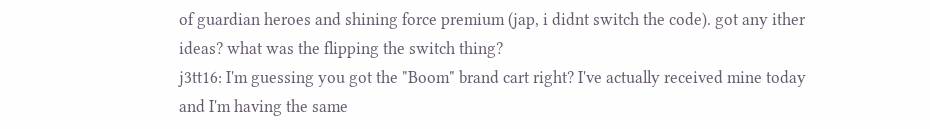of guardian heroes and shining force premium (jap, i didnt switch the code). got any ither ideas? what was the flipping the switch thing?
j3tt16: I'm guessing you got the "Boom" brand cart right? I've actually received mine today and I'm having the same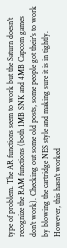type of problem. The AR functions seem to work but the Saturn doesn't recognize the RAM functions (both 1MB SNK and 4MB Capcom games don't work). Checking out some old posts, some people got their's to work by blowing the cartridge NES style and making sure it is in tightly. However, this hasn't worked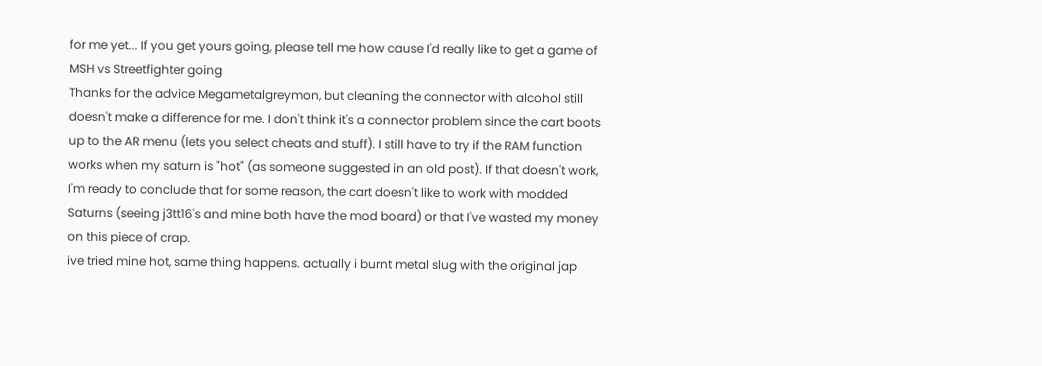for me yet... If you get yours going, please tell me how cause I'd really like to get a game of MSH vs Streetfighter going
Thanks for the advice Megametalgreymon, but cleaning the connector with alcohol still doesn't make a difference for me. I don't think it's a connector problem since the cart boots up to the AR menu (lets you select cheats and stuff). I still have to try if the RAM function works when my saturn is "hot" (as someone suggested in an old post). If that doesn't work, I'm ready to conclude that for some reason, the cart doesn't like to work with modded Saturns (seeing j3tt16's and mine both have the mod board) or that I've wasted my money on this piece of crap.
ive tried mine hot, same thing happens. actually i burnt metal slug with the original jap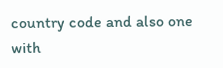country code and also one with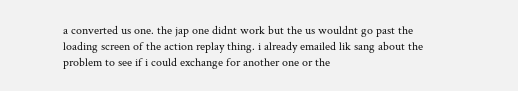a converted us one. the jap one didnt work but the us wouldnt go past the loading screen of the action replay thing. i already emailed lik sang about the problem to see if i could exchange for another one or the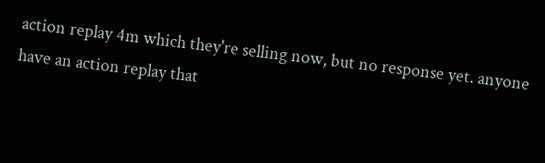action replay 4m which they're selling now, but no response yet. anyone have an action replay that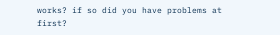works? if so did you have problems at first?